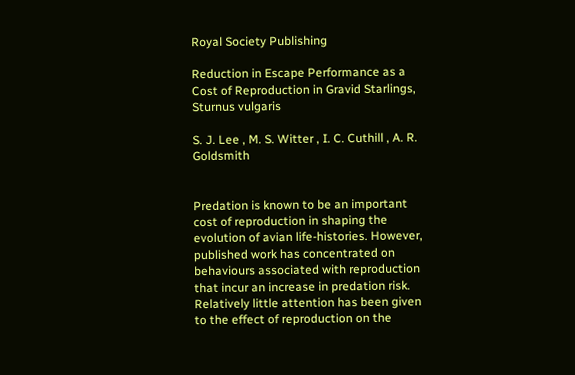Royal Society Publishing

Reduction in Escape Performance as a Cost of Reproduction in Gravid Starlings, Sturnus vulgaris

S. J. Lee , M. S. Witter , I. C. Cuthill , A. R. Goldsmith


Predation is known to be an important cost of reproduction in shaping the evolution of avian life-histories. However, published work has concentrated on behaviours associated with reproduction that incur an increase in predation risk. Relatively little attention has been given to the effect of reproduction on the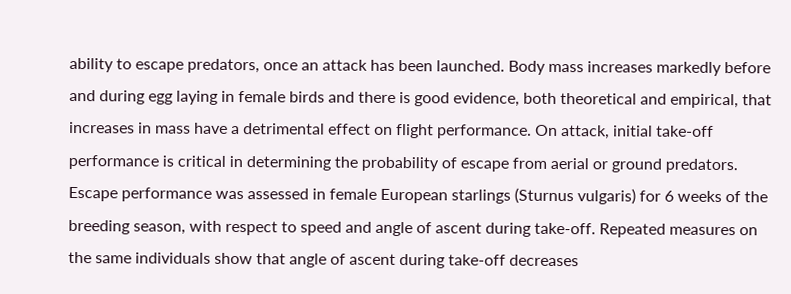ability to escape predators, once an attack has been launched. Body mass increases markedly before and during egg laying in female birds and there is good evidence, both theoretical and empirical, that increases in mass have a detrimental effect on flight performance. On attack, initial take-off performance is critical in determining the probability of escape from aerial or ground predators. Escape performance was assessed in female European starlings (Sturnus vulgaris) for 6 weeks of the breeding season, with respect to speed and angle of ascent during take-off. Repeated measures on the same individuals show that angle of ascent during take-off decreases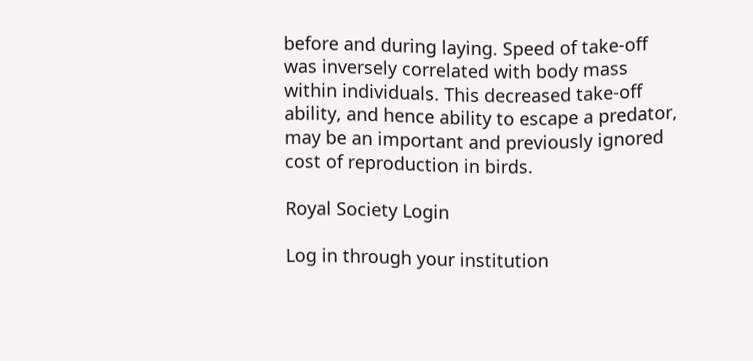before and during laying. Speed of take-off was inversely correlated with body mass within individuals. This decreased take-off ability, and hence ability to escape a predator, may be an important and previously ignored cost of reproduction in birds.

Royal Society Login

Log in through your institution